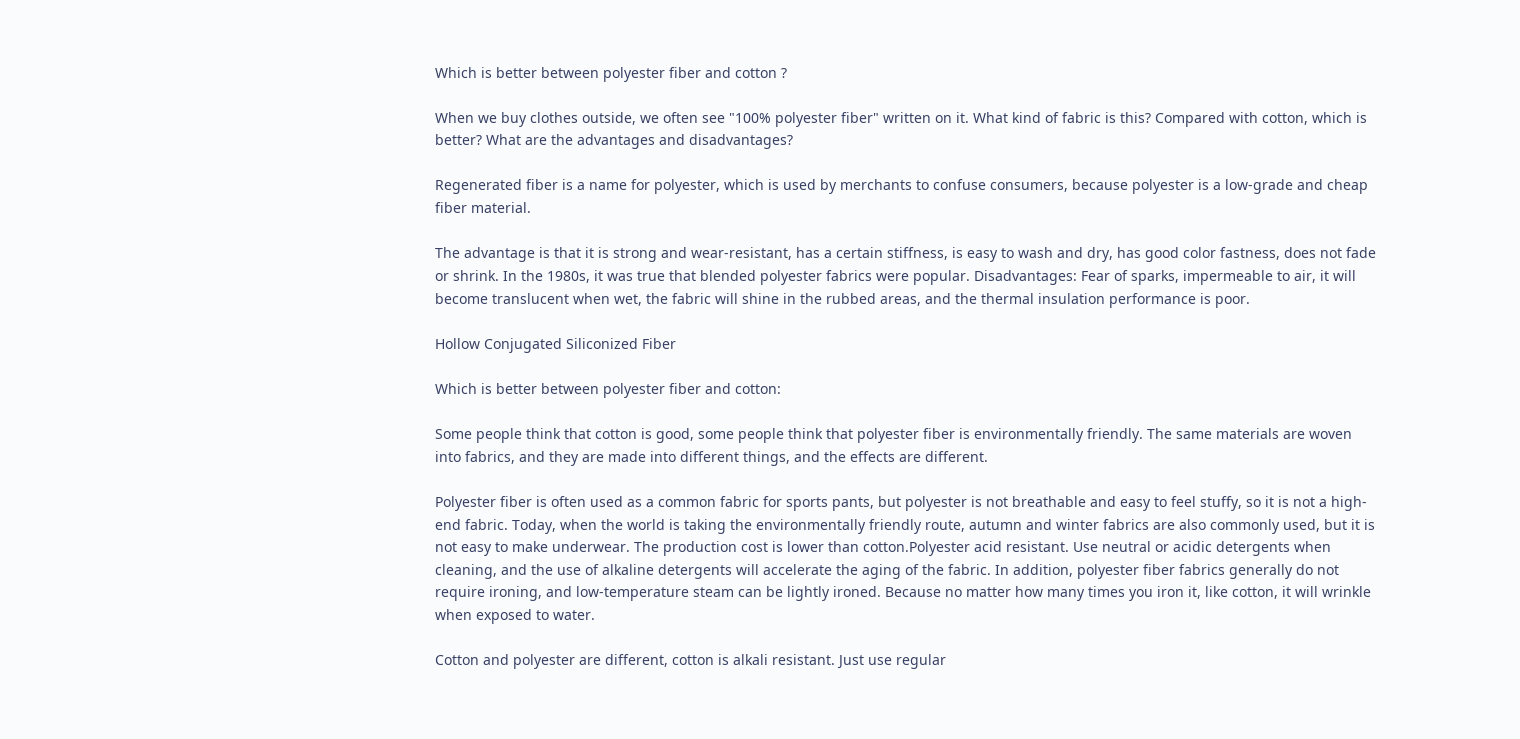Which is better between polyester fiber and cotton ?

When we buy clothes outside, we often see "100% polyester fiber" written on it. What kind of fabric is this? Compared with cotton, which is better? What are the advantages and disadvantages?

Regenerated fiber is a name for polyester, which is used by merchants to confuse consumers, because polyester is a low-grade and cheap fiber material.

The advantage is that it is strong and wear-resistant, has a certain stiffness, is easy to wash and dry, has good color fastness, does not fade or shrink. In the 1980s, it was true that blended polyester fabrics were popular. Disadvantages: Fear of sparks, impermeable to air, it will become translucent when wet, the fabric will shine in the rubbed areas, and the thermal insulation performance is poor.

Hollow Conjugated Siliconized Fiber

Which is better between polyester fiber and cotton:

Some people think that cotton is good, some people think that polyester fiber is environmentally friendly. The same materials are woven into fabrics, and they are made into different things, and the effects are different.

Polyester fiber is often used as a common fabric for sports pants, but polyester is not breathable and easy to feel stuffy, so it is not a high-end fabric. Today, when the world is taking the environmentally friendly route, autumn and winter fabrics are also commonly used, but it is not easy to make underwear. The production cost is lower than cotton.Polyester acid resistant. Use neutral or acidic detergents when cleaning, and the use of alkaline detergents will accelerate the aging of the fabric. In addition, polyester fiber fabrics generally do not require ironing, and low-temperature steam can be lightly ironed. Because no matter how many times you iron it, like cotton, it will wrinkle when exposed to water.

Cotton and polyester are different, cotton is alkali resistant. Just use regular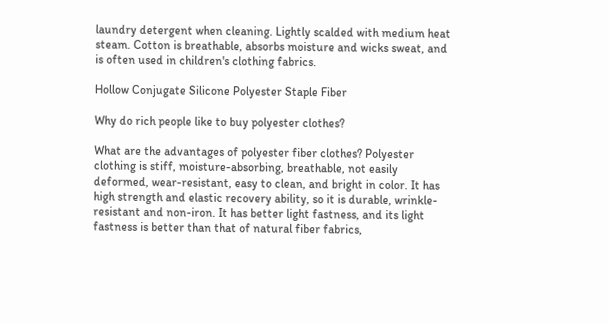laundry detergent when cleaning. Lightly scalded with medium heat steam. Cotton is breathable, absorbs moisture and wicks sweat, and is often used in children's clothing fabrics.

Hollow Conjugate Silicone Polyester Staple Fiber

Why do rich people like to buy polyester clothes?

What are the advantages of polyester fiber clothes? Polyester clothing is stiff, moisture-absorbing, breathable, not easily deformed, wear-resistant, easy to clean, and bright in color. It has high strength and elastic recovery ability, so it is durable, wrinkle-resistant and non-iron. It has better light fastness, and its light fastness is better than that of natural fiber fabrics,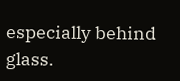especially behind glass.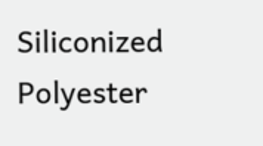Siliconized Polyester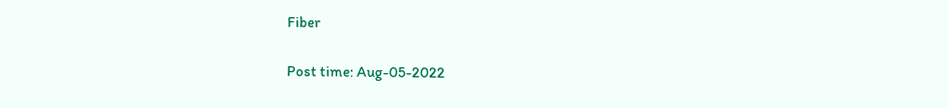Fiber

Post time: Aug-05-2022